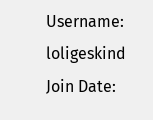Username: loligeskind
Join Date: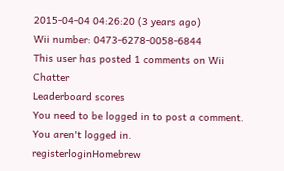2015-04-04 04:26:20 (3 years ago)
Wii number: 0473-6278-0058-6844
This user has posted 1 comments on Wii Chatter
Leaderboard scores
You need to be logged in to post a comment.
You aren't logged in.
registerloginHomebrew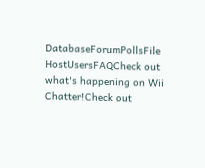DatabaseForumPollsFile HostUsersFAQCheck out what's happening on Wii Chatter!Check out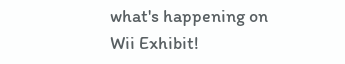what's happening on Wii Exhibit!